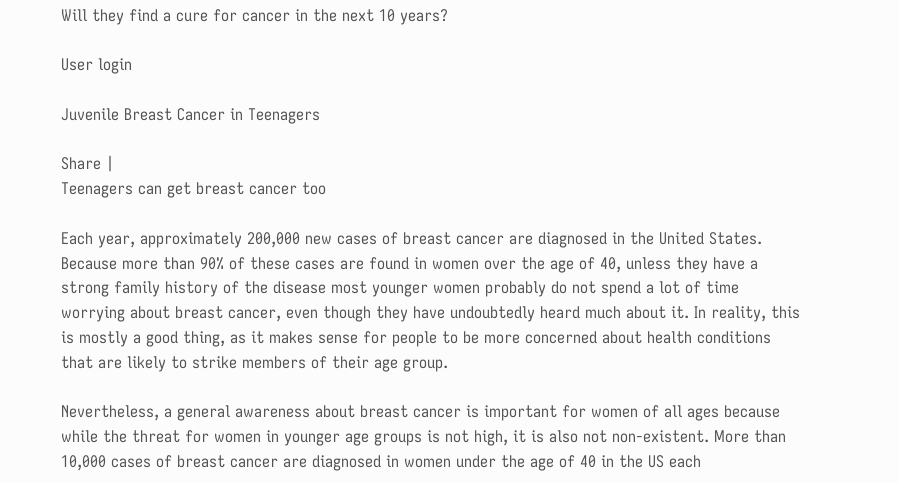Will they find a cure for cancer in the next 10 years?

User login

Juvenile Breast Cancer in Teenagers

Share |
Teenagers can get breast cancer too

Each year, approximately 200,000 new cases of breast cancer are diagnosed in the United States. Because more than 90% of these cases are found in women over the age of 40, unless they have a strong family history of the disease most younger women probably do not spend a lot of time worrying about breast cancer, even though they have undoubtedly heard much about it. In reality, this is mostly a good thing, as it makes sense for people to be more concerned about health conditions that are likely to strike members of their age group.

Nevertheless, a general awareness about breast cancer is important for women of all ages because while the threat for women in younger age groups is not high, it is also not non-existent. More than 10,000 cases of breast cancer are diagnosed in women under the age of 40 in the US each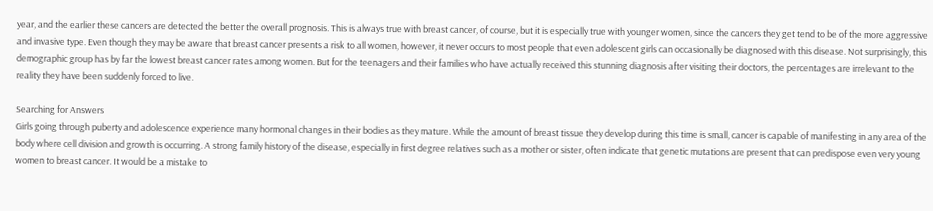year, and the earlier these cancers are detected the better the overall prognosis. This is always true with breast cancer, of course, but it is especially true with younger women, since the cancers they get tend to be of the more aggressive and invasive type. Even though they may be aware that breast cancer presents a risk to all women, however, it never occurs to most people that even adolescent girls can occasionally be diagnosed with this disease. Not surprisingly, this demographic group has by far the lowest breast cancer rates among women. But for the teenagers and their families who have actually received this stunning diagnosis after visiting their doctors, the percentages are irrelevant to the reality they have been suddenly forced to live.

Searching for Answers
Girls going through puberty and adolescence experience many hormonal changes in their bodies as they mature. While the amount of breast tissue they develop during this time is small, cancer is capable of manifesting in any area of the body where cell division and growth is occurring. A strong family history of the disease, especially in first degree relatives such as a mother or sister, often indicate that genetic mutations are present that can predispose even very young women to breast cancer. It would be a mistake to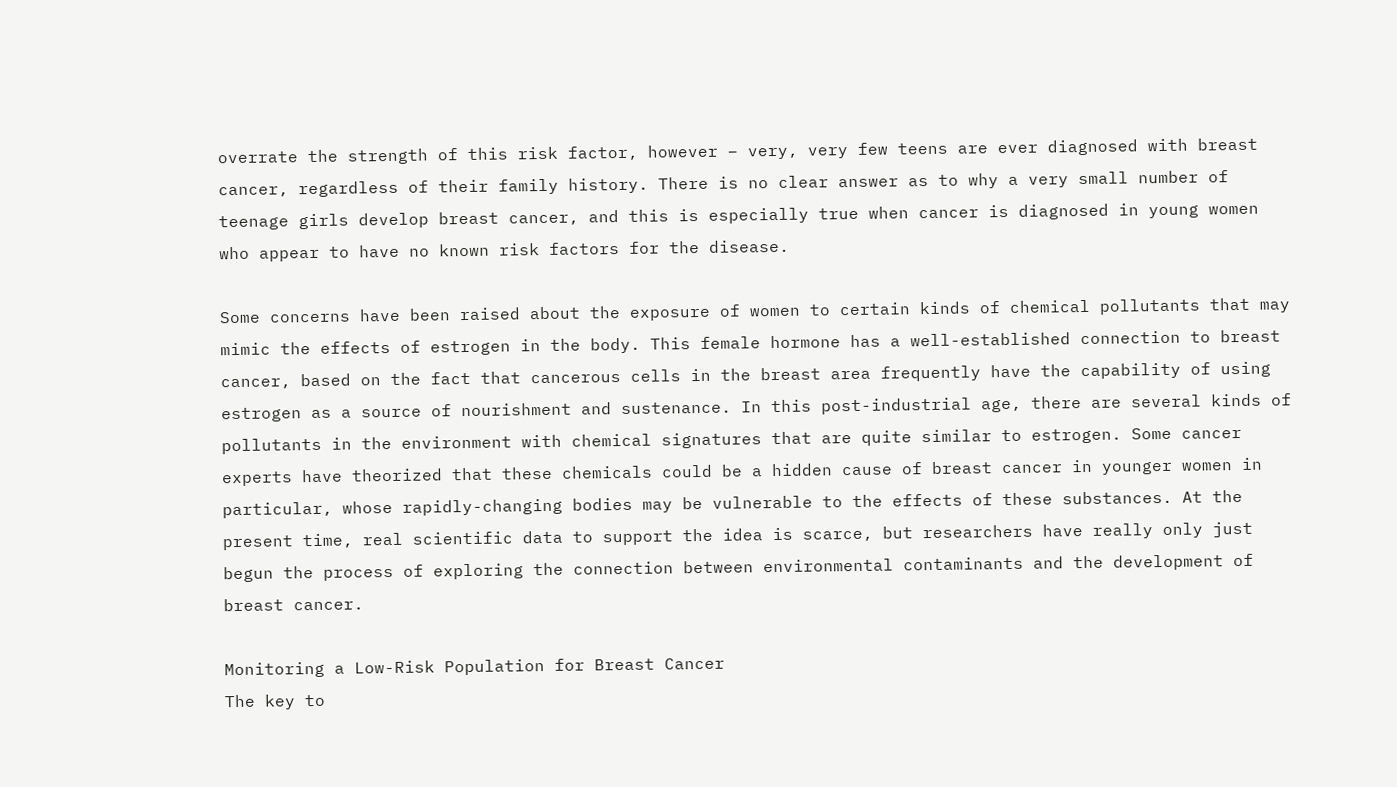overrate the strength of this risk factor, however – very, very few teens are ever diagnosed with breast cancer, regardless of their family history. There is no clear answer as to why a very small number of teenage girls develop breast cancer, and this is especially true when cancer is diagnosed in young women who appear to have no known risk factors for the disease.

Some concerns have been raised about the exposure of women to certain kinds of chemical pollutants that may mimic the effects of estrogen in the body. This female hormone has a well-established connection to breast cancer, based on the fact that cancerous cells in the breast area frequently have the capability of using estrogen as a source of nourishment and sustenance. In this post-industrial age, there are several kinds of pollutants in the environment with chemical signatures that are quite similar to estrogen. Some cancer experts have theorized that these chemicals could be a hidden cause of breast cancer in younger women in particular, whose rapidly-changing bodies may be vulnerable to the effects of these substances. At the present time, real scientific data to support the idea is scarce, but researchers have really only just begun the process of exploring the connection between environmental contaminants and the development of breast cancer.

Monitoring a Low-Risk Population for Breast Cancer
The key to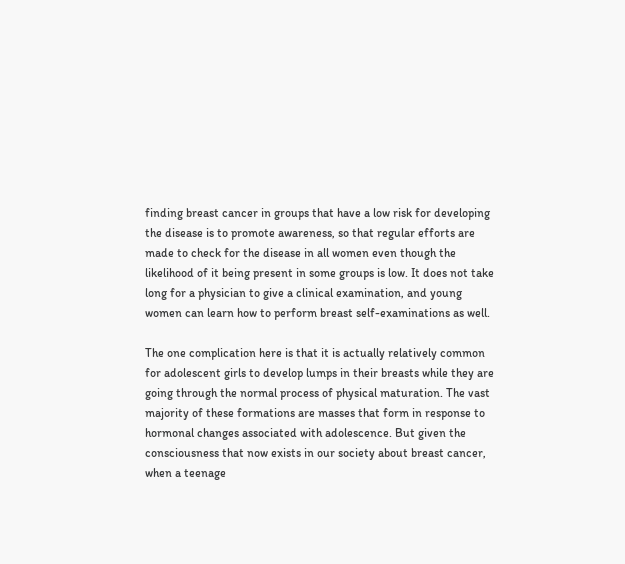finding breast cancer in groups that have a low risk for developing the disease is to promote awareness, so that regular efforts are made to check for the disease in all women even though the likelihood of it being present in some groups is low. It does not take long for a physician to give a clinical examination, and young women can learn how to perform breast self-examinations as well.

The one complication here is that it is actually relatively common for adolescent girls to develop lumps in their breasts while they are going through the normal process of physical maturation. The vast majority of these formations are masses that form in response to hormonal changes associated with adolescence. But given the consciousness that now exists in our society about breast cancer, when a teenage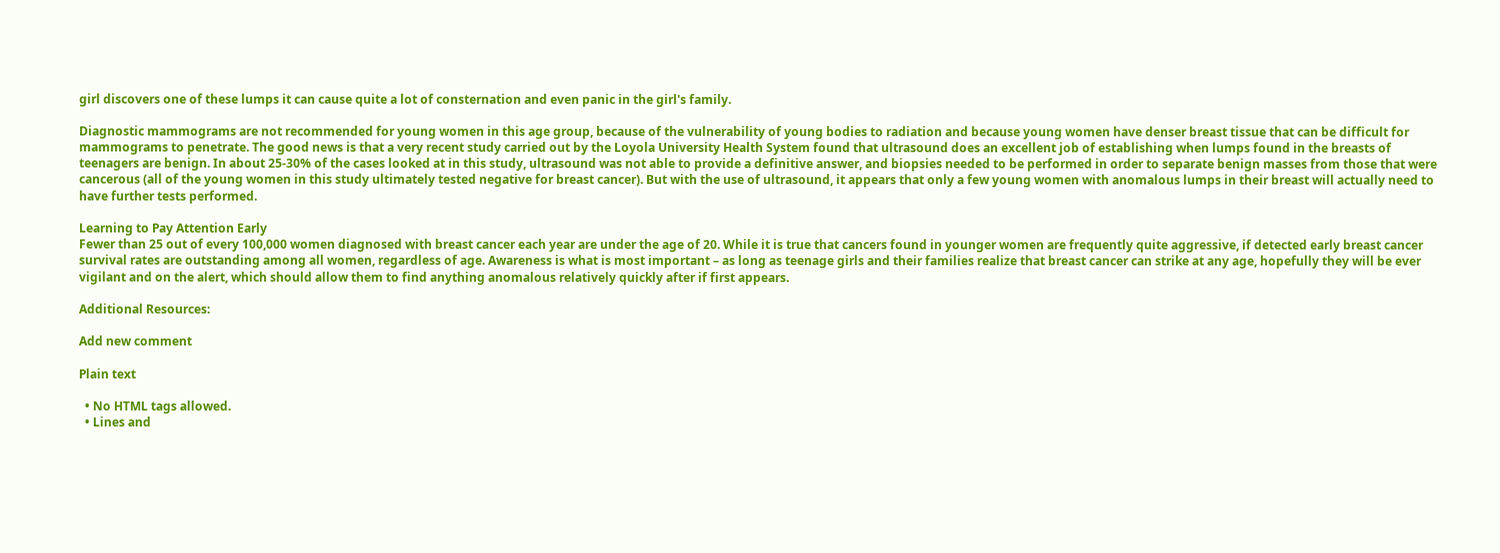girl discovers one of these lumps it can cause quite a lot of consternation and even panic in the girl's family.

Diagnostic mammograms are not recommended for young women in this age group, because of the vulnerability of young bodies to radiation and because young women have denser breast tissue that can be difficult for mammograms to penetrate. The good news is that a very recent study carried out by the Loyola University Health System found that ultrasound does an excellent job of establishing when lumps found in the breasts of teenagers are benign. In about 25-30% of the cases looked at in this study, ultrasound was not able to provide a definitive answer, and biopsies needed to be performed in order to separate benign masses from those that were cancerous (all of the young women in this study ultimately tested negative for breast cancer). But with the use of ultrasound, it appears that only a few young women with anomalous lumps in their breast will actually need to have further tests performed.

Learning to Pay Attention Early
Fewer than 25 out of every 100,000 women diagnosed with breast cancer each year are under the age of 20. While it is true that cancers found in younger women are frequently quite aggressive, if detected early breast cancer survival rates are outstanding among all women, regardless of age. Awareness is what is most important – as long as teenage girls and their families realize that breast cancer can strike at any age, hopefully they will be ever vigilant and on the alert, which should allow them to find anything anomalous relatively quickly after if first appears.

Additional Resources:

Add new comment

Plain text

  • No HTML tags allowed.
  • Lines and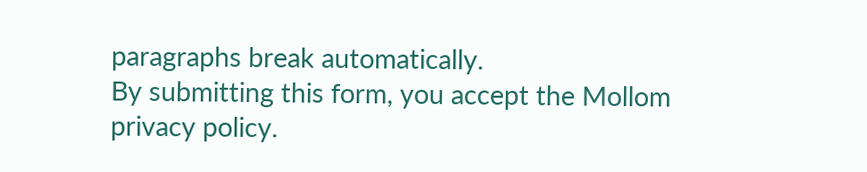paragraphs break automatically.
By submitting this form, you accept the Mollom privacy policy.